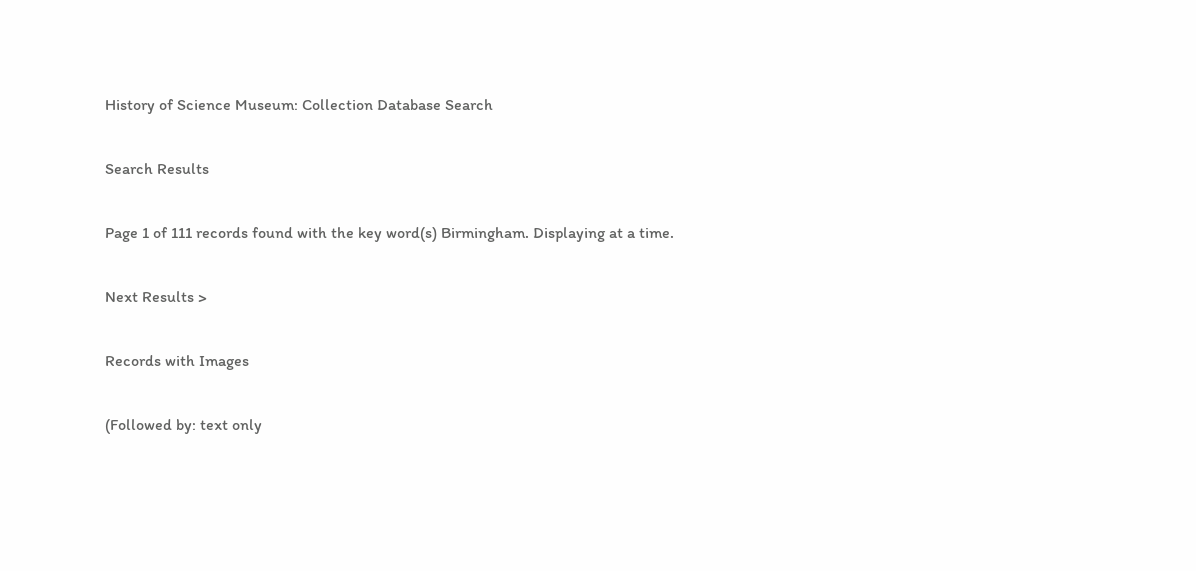History of Science Museum: Collection Database Search

Search Results

Page 1 of 111 records found with the key word(s) Birmingham. Displaying at a time.

Next Results >

Records with Images

(Followed by: text only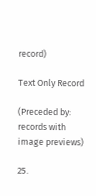record)

Text Only Record

(Preceded by: records with image previews)

25.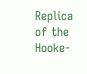Replica of the Hooke-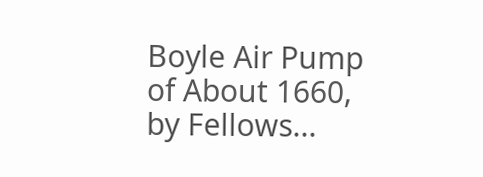Boyle Air Pump of About 1660, by Fellows...